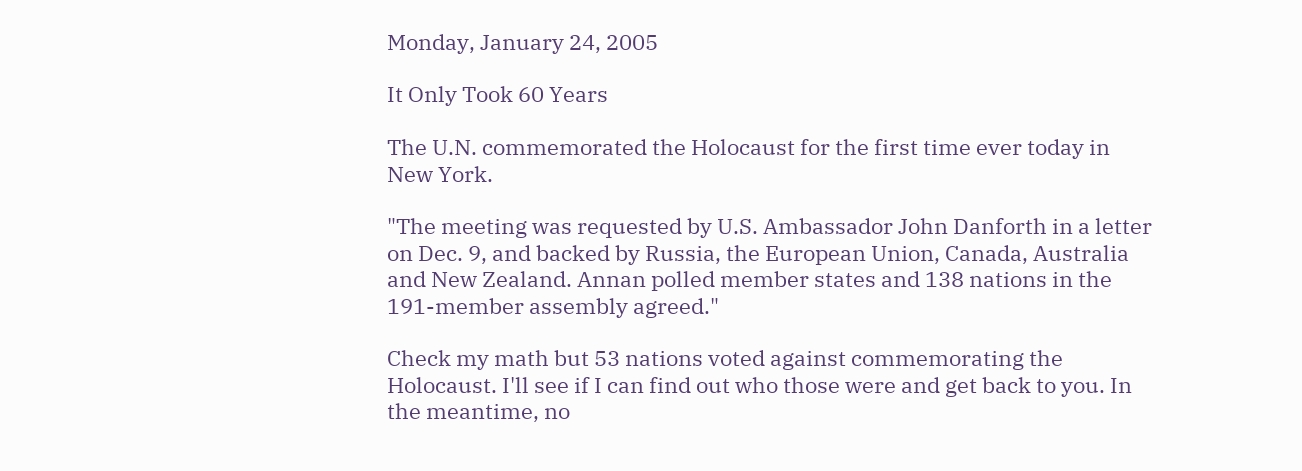Monday, January 24, 2005

It Only Took 60 Years

The U.N. commemorated the Holocaust for the first time ever today in New York.

"The meeting was requested by U.S. Ambassador John Danforth in a letter on Dec. 9, and backed by Russia, the European Union, Canada, Australia and New Zealand. Annan polled member states and 138 nations in the 191-member assembly agreed."

Check my math but 53 nations voted against commemorating the Holocaust. I'll see if I can find out who those were and get back to you. In the meantime, no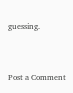guessing.


Post a Comment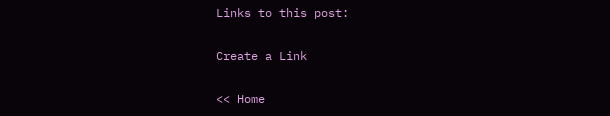Links to this post:

Create a Link

<< Home